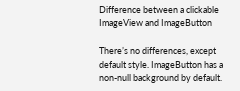Difference between a clickable ImageView and ImageButton

There’s no differences, except default style. ImageButton has a non-null background by default.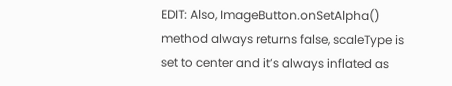EDIT: Also, ImageButton.onSetAlpha() method always returns false, scaleType is set to center and it’s always inflated as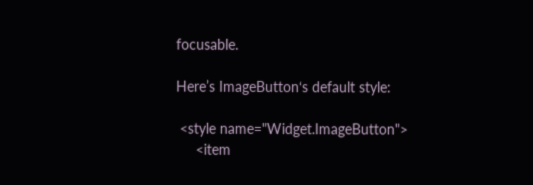focusable.

Here’s ImageButton‘s default style:

 <style name="Widget.ImageButton">
     <item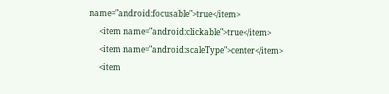name="android:focusable">true</item>
     <item name="android:clickable">true</item>
     <item name="android:scaleType">center</item>
     <item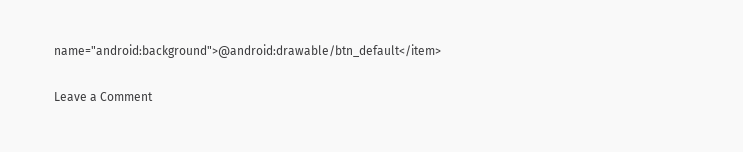name="android:background">@android:drawable/btn_default</item>

Leave a Comment